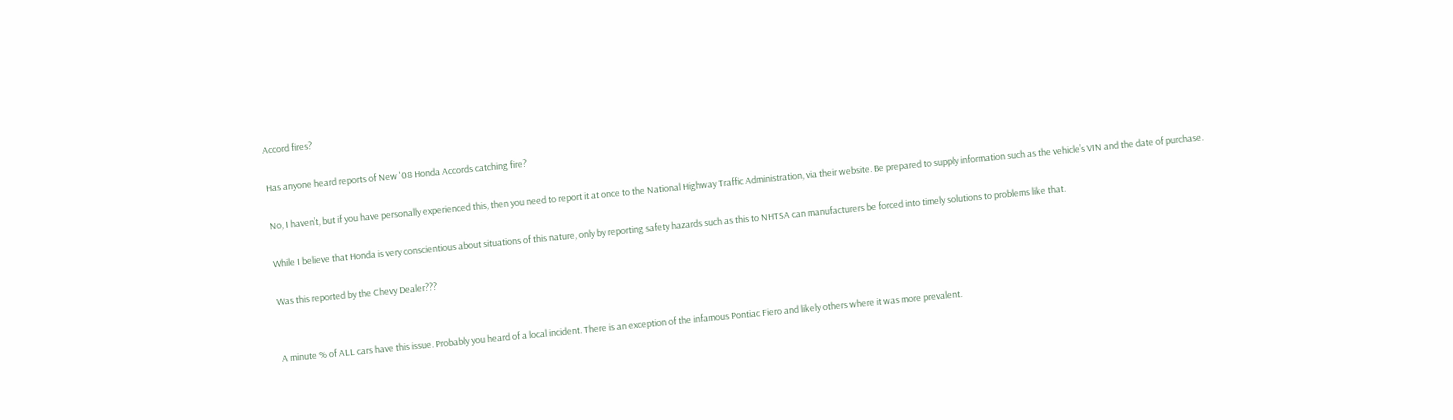Accord fires?

Has anyone heard reports of New '08 Honda Accords catching fire?

No, I haven’t, but if you have personally experienced this, then you need to report it at once to the National Highway Traffic Administration, via their website. Be prepared to supply information such as the vehicle’s VIN and the date of purchase.

While I believe that Honda is very conscientious about situations of this nature, only by reporting safety hazards such as this to NHTSA can manufacturers be forced into timely solutions to problems like that.

Was this reported by the Chevy Dealer???


A minute % of ALL cars have this issue. Probably you heard of a local incident. There is an exception of the infamous Pontiac Fiero and likely others where it was more prevalent.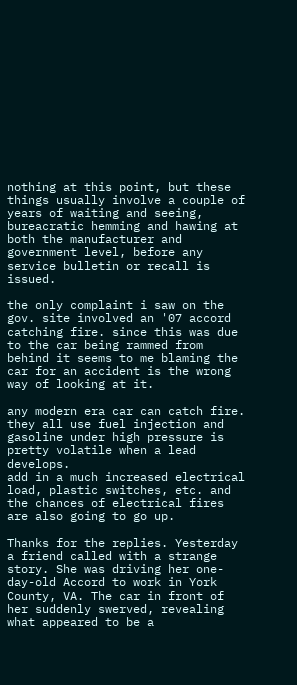nothing at this point, but these things usually involve a couple of years of waiting and seeing, bureacratic hemming and hawing at both the manufacturer and government level, before any service bulletin or recall is issued.

the only complaint i saw on the gov. site involved an '07 accord catching fire. since this was due to the car being rammed from behind it seems to me blaming the car for an accident is the wrong way of looking at it.

any modern era car can catch fire. they all use fuel injection and gasoline under high pressure is pretty volatile when a lead develops.
add in a much increased electrical load, plastic switches, etc. and the chances of electrical fires are also going to go up.

Thanks for the replies. Yesterday a friend called with a strange story. She was driving her one-day-old Accord to work in York County, VA. The car in front of her suddenly swerved, revealing what appeared to be a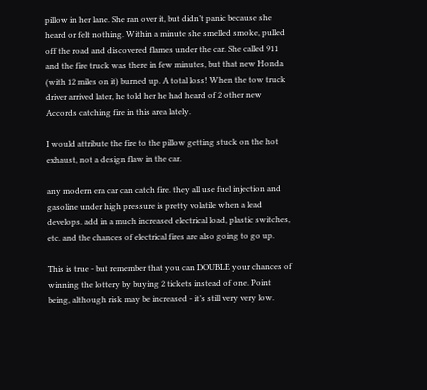pillow in her lane. She ran over it, but didn’t panic because she heard or felt nothing. Within a minute she smelled smoke, pulled off the road and discovered flames under the car. She called 911 and the fire truck was there in few minutes, but that new Honda (with 12 miles on it) burned up. A total loss! When the tow truck driver arrived later, he told her he had heard of 2 other new Accords catching fire in this area lately.

I would attribute the fire to the pillow getting stuck on the hot exhaust, not a design flaw in the car.

any modern era car can catch fire. they all use fuel injection and gasoline under high pressure is pretty volatile when a lead develops. add in a much increased electrical load, plastic switches, etc. and the chances of electrical fires are also going to go up.

This is true - but remember that you can DOUBLE your chances of winning the lottery by buying 2 tickets instead of one. Point being, although risk may be increased - it’s still very very low.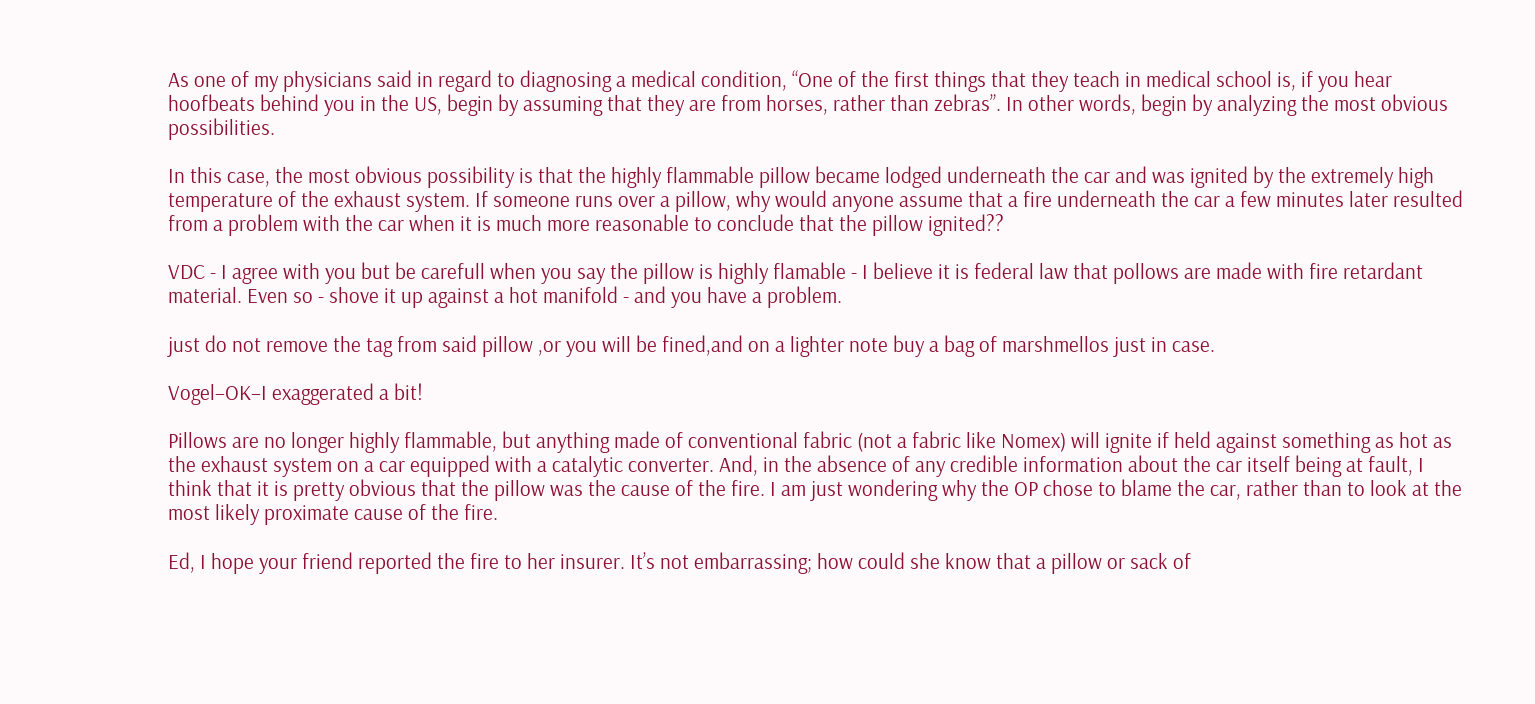As one of my physicians said in regard to diagnosing a medical condition, “One of the first things that they teach in medical school is, if you hear hoofbeats behind you in the US, begin by assuming that they are from horses, rather than zebras”. In other words, begin by analyzing the most obvious possibilities.

In this case, the most obvious possibility is that the highly flammable pillow became lodged underneath the car and was ignited by the extremely high temperature of the exhaust system. If someone runs over a pillow, why would anyone assume that a fire underneath the car a few minutes later resulted from a problem with the car when it is much more reasonable to conclude that the pillow ignited??

VDC - I agree with you but be carefull when you say the pillow is highly flamable - I believe it is federal law that pollows are made with fire retardant material. Even so - shove it up against a hot manifold - and you have a problem.

just do not remove the tag from said pillow ,or you will be fined,and on a lighter note buy a bag of marshmellos just in case.

Vogel–OK–I exaggerated a bit!

Pillows are no longer highly flammable, but anything made of conventional fabric (not a fabric like Nomex) will ignite if held against something as hot as the exhaust system on a car equipped with a catalytic converter. And, in the absence of any credible information about the car itself being at fault, I think that it is pretty obvious that the pillow was the cause of the fire. I am just wondering why the OP chose to blame the car, rather than to look at the most likely proximate cause of the fire.

Ed, I hope your friend reported the fire to her insurer. It’s not embarrassing; how could she know that a pillow or sack of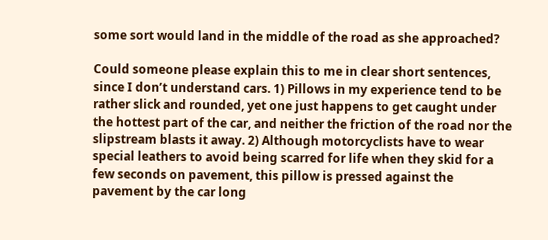some sort would land in the middle of the road as she approached?

Could someone please explain this to me in clear short sentences, since I don’t understand cars. 1) Pillows in my experience tend to be rather slick and rounded, yet one just happens to get caught under the hottest part of the car, and neither the friction of the road nor the slipstream blasts it away. 2) Although motorcyclists have to wear special leathers to avoid being scarred for life when they skid for a few seconds on pavement, this pillow is pressed against the pavement by the car long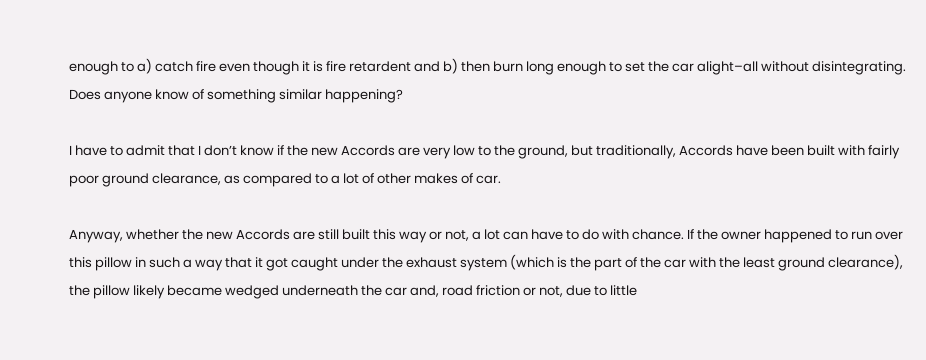enough to a) catch fire even though it is fire retardent and b) then burn long enough to set the car alight–all without disintegrating. Does anyone know of something similar happening?

I have to admit that I don’t know if the new Accords are very low to the ground, but traditionally, Accords have been built with fairly poor ground clearance, as compared to a lot of other makes of car.

Anyway, whether the new Accords are still built this way or not, a lot can have to do with chance. If the owner happened to run over this pillow in such a way that it got caught under the exhaust system (which is the part of the car with the least ground clearance), the pillow likely became wedged underneath the car and, road friction or not, due to little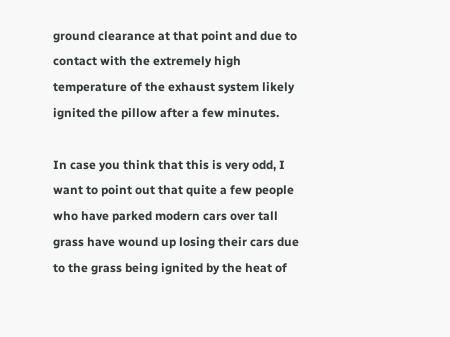ground clearance at that point and due to contact with the extremely high temperature of the exhaust system likely ignited the pillow after a few minutes.

In case you think that this is very odd, I want to point out that quite a few people who have parked modern cars over tall grass have wound up losing their cars due to the grass being ignited by the heat of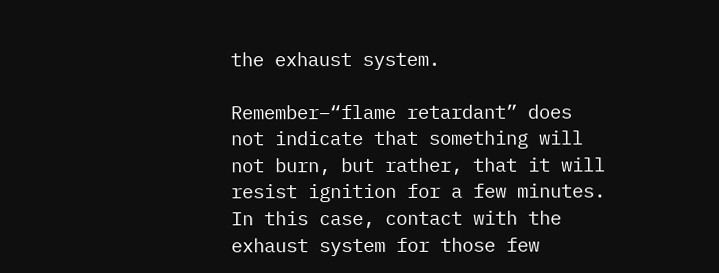the exhaust system.

Remember–“flame retardant” does not indicate that something will not burn, but rather, that it will resist ignition for a few minutes. In this case, contact with the exhaust system for those few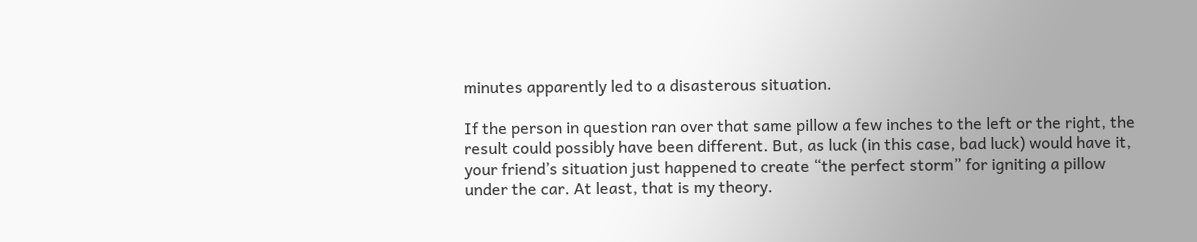minutes apparently led to a disasterous situation.

If the person in question ran over that same pillow a few inches to the left or the right, the result could possibly have been different. But, as luck (in this case, bad luck) would have it, your friend’s situation just happened to create “the perfect storm” for igniting a pillow under the car. At least, that is my theory.